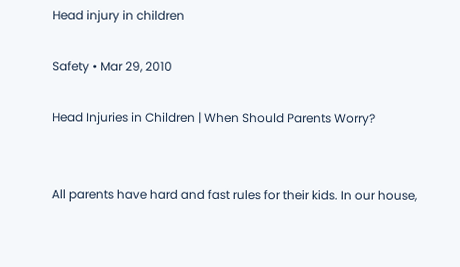Head injury in children

Safety • Mar 29, 2010

Head Injuries in Children | When Should Parents Worry?


All parents have hard and fast rules for their kids. In our house,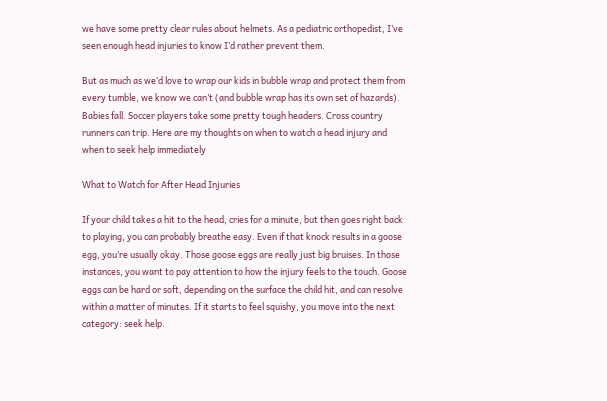we have some pretty clear rules about helmets. As a pediatric orthopedist, I’ve seen enough head injuries to know I’d rather prevent them.

But as much as we’d love to wrap our kids in bubble wrap and protect them from every tumble, we know we can’t (and bubble wrap has its own set of hazards). Babies fall. Soccer players take some pretty tough headers. Cross country runners can trip. Here are my thoughts on when to watch a head injury and when to seek help immediately

What to Watch for After Head Injuries

If your child takes a hit to the head, cries for a minute, but then goes right back to playing, you can probably breathe easy. Even if that knock results in a goose egg, you’re usually okay. Those goose eggs are really just big bruises. In those instances, you want to pay attention to how the injury feels to the touch. Goose eggs can be hard or soft, depending on the surface the child hit, and can resolve within a matter of minutes. If it starts to feel squishy, you move into the next category: seek help.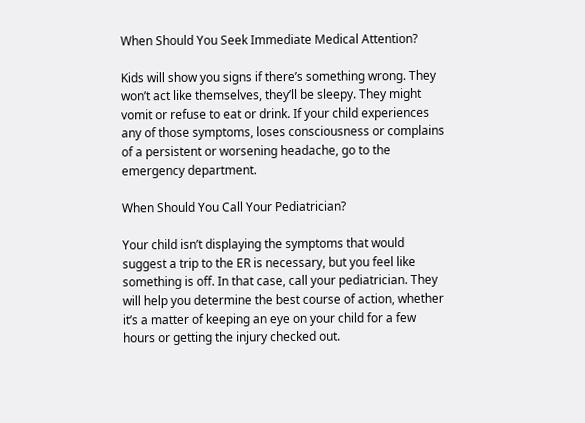When Should You Seek Immediate Medical Attention?

Kids will show you signs if there’s something wrong. They won’t act like themselves, they’ll be sleepy. They might vomit or refuse to eat or drink. If your child experiences any of those symptoms, loses consciousness or complains of a persistent or worsening headache, go to the emergency department.

When Should You Call Your Pediatrician?

Your child isn’t displaying the symptoms that would suggest a trip to the ER is necessary, but you feel like something is off. In that case, call your pediatrician. They will help you determine the best course of action, whether it’s a matter of keeping an eye on your child for a few hours or getting the injury checked out.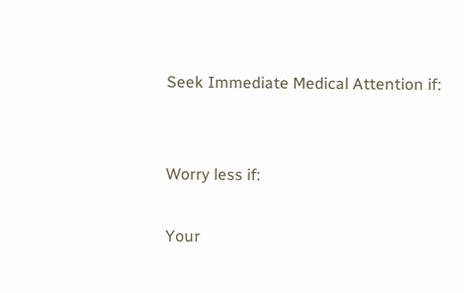Seek Immediate Medical Attention if:


Worry less if:

Your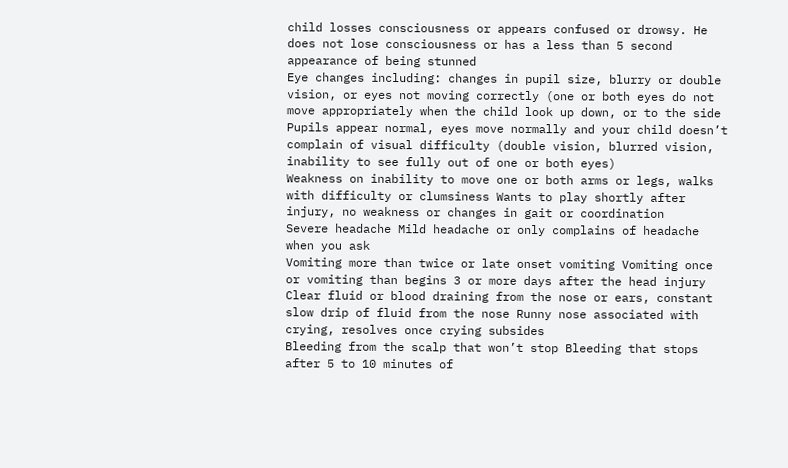child losses consciousness or appears confused or drowsy. He does not lose consciousness or has a less than 5 second appearance of being stunned
Eye changes including: changes in pupil size, blurry or double vision, or eyes not moving correctly (one or both eyes do not move appropriately when the child look up down, or to the side Pupils appear normal, eyes move normally and your child doesn’t complain of visual difficulty (double vision, blurred vision, inability to see fully out of one or both eyes)
Weakness on inability to move one or both arms or legs, walks with difficulty or clumsiness Wants to play shortly after injury, no weakness or changes in gait or coordination
Severe headache Mild headache or only complains of headache when you ask
Vomiting more than twice or late onset vomiting Vomiting once or vomiting than begins 3 or more days after the head injury
Clear fluid or blood draining from the nose or ears, constant slow drip of fluid from the nose Runny nose associated with crying, resolves once crying subsides
Bleeding from the scalp that won’t stop Bleeding that stops after 5 to 10 minutes of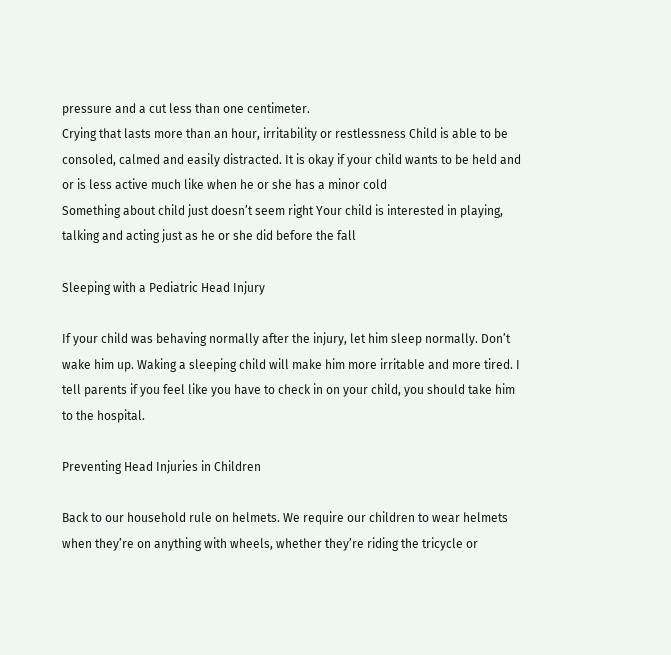pressure and a cut less than one centimeter.
Crying that lasts more than an hour, irritability or restlessness Child is able to be consoled, calmed and easily distracted. It is okay if your child wants to be held and or is less active much like when he or she has a minor cold
Something about child just doesn’t seem right Your child is interested in playing, talking and acting just as he or she did before the fall

Sleeping with a Pediatric Head Injury

If your child was behaving normally after the injury, let him sleep normally. Don’t wake him up. Waking a sleeping child will make him more irritable and more tired. I tell parents if you feel like you have to check in on your child, you should take him to the hospital.

Preventing Head Injuries in Children

Back to our household rule on helmets. We require our children to wear helmets when they’re on anything with wheels, whether they’re riding the tricycle or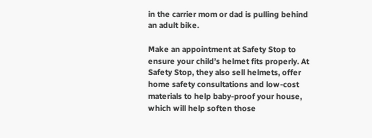in the carrier mom or dad is pulling behind an adult bike.

Make an appointment at Safety Stop to ensure your child’s helmet fits properly. At Safety Stop, they also sell helmets, offer home safety consultations and low-cost materials to help baby-proof your house, which will help soften those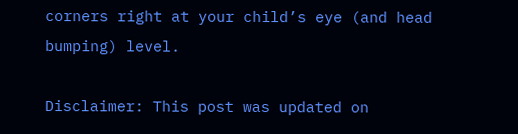corners right at your child’s eye (and head bumping) level.

Disclaimer: This post was updated on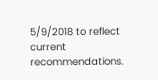5/9/2018 to reflect current recommendations.